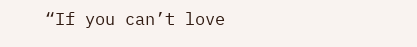“If you can’t love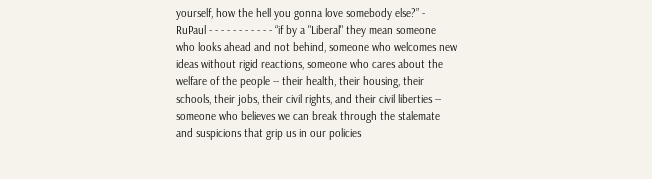yourself, how the hell you gonna love somebody else?” - RuPaul - - - - - - - - - - - “if by a "Liberal" they mean someone who looks ahead and not behind, someone who welcomes new ideas without rigid reactions, someone who cares about the welfare of the people -- their health, their housing, their schools, their jobs, their civil rights, and their civil liberties -- someone who believes we can break through the stalemate and suspicions that grip us in our policies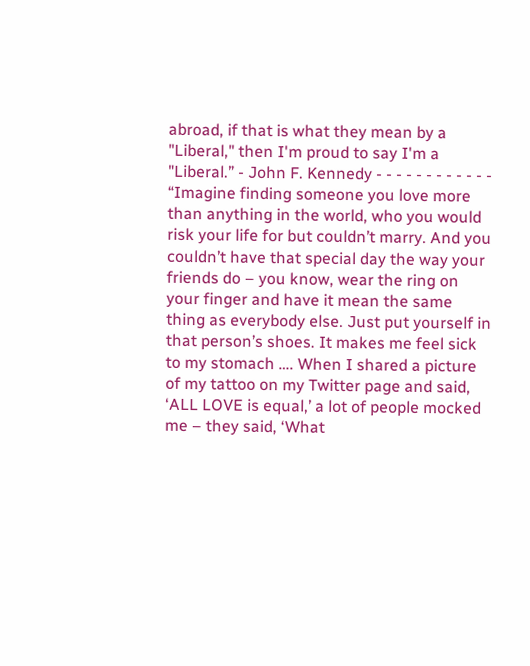abroad, if that is what they mean by a "Liberal," then I'm proud to say I'm a "Liberal.” - John F. Kennedy - - - - - - - - - - - - “Imagine finding someone you love more than anything in the world, who you would risk your life for but couldn’t marry. And you couldn’t have that special day the way your friends do – you know, wear the ring on your finger and have it mean the same thing as everybody else. Just put yourself in that person’s shoes. It makes me feel sick to my stomach …. When I shared a picture of my tattoo on my Twitter page and said, ‘ALL LOVE is equal,’ a lot of people mocked me – they said, ‘What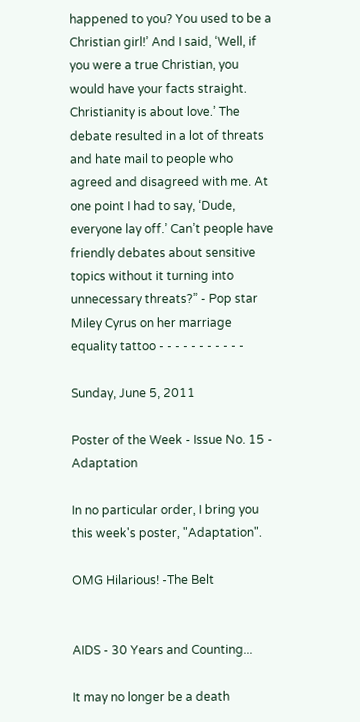happened to you? You used to be a Christian girl!’ And I said, ‘Well, if you were a true Christian, you would have your facts straight. Christianity is about love.’ The debate resulted in a lot of threats and hate mail to people who agreed and disagreed with me. At one point I had to say, ‘Dude, everyone lay off.’ Can’t people have friendly debates about sensitive topics without it turning into unnecessary threats?” - Pop star Miley Cyrus on her marriage equality tattoo - - - - - - - - - - -

Sunday, June 5, 2011

Poster of the Week - Issue No. 15 - Adaptation

In no particular order, I bring you this week's poster, "Adaptation".

OMG Hilarious! -The Belt


AIDS - 30 Years and Counting...

It may no longer be a death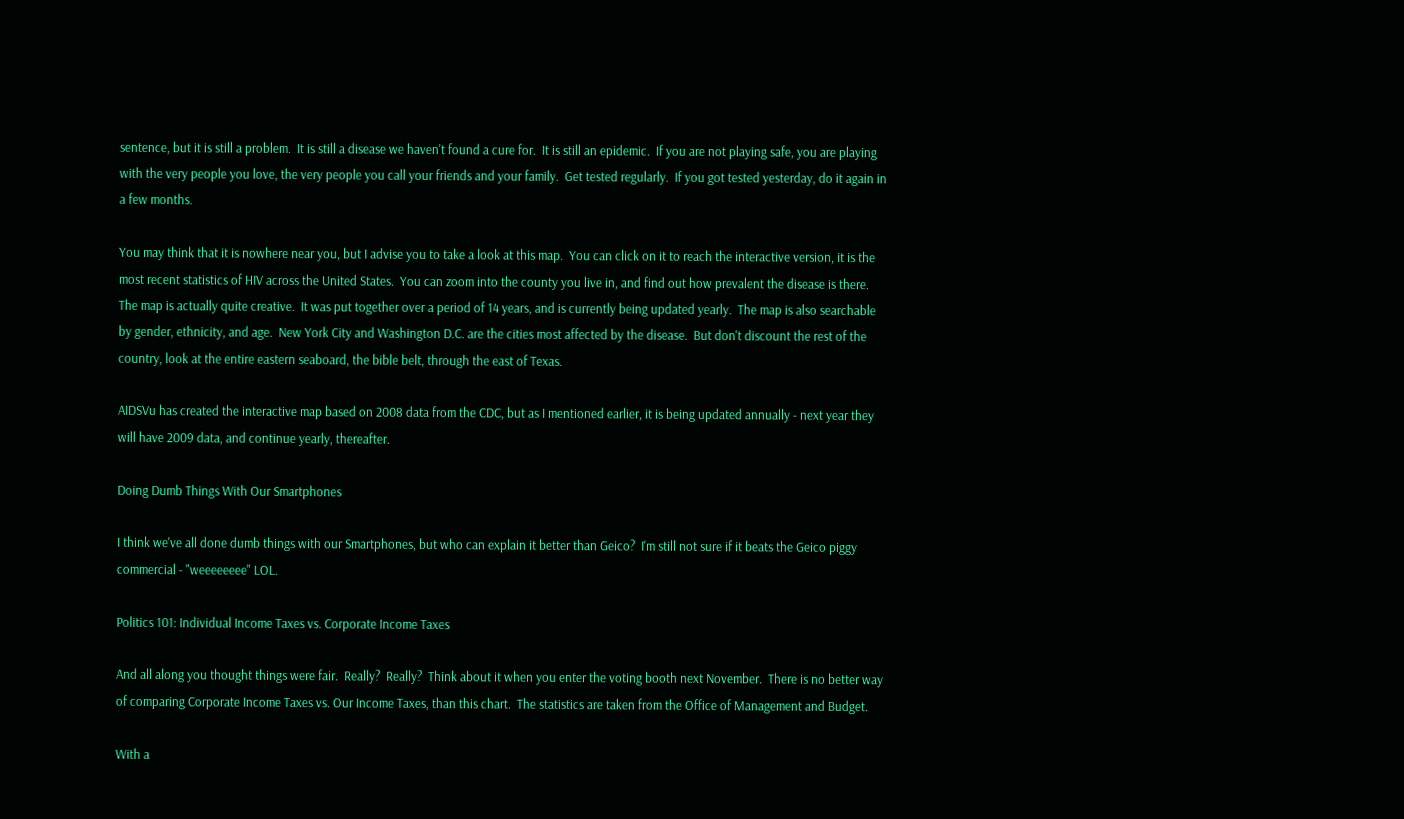sentence, but it is still a problem.  It is still a disease we haven't found a cure for.  It is still an epidemic.  If you are not playing safe, you are playing with the very people you love, the very people you call your friends and your family.  Get tested regularly.  If you got tested yesterday, do it again in a few months.

You may think that it is nowhere near you, but I advise you to take a look at this map.  You can click on it to reach the interactive version, it is the most recent statistics of HIV across the United States.  You can zoom into the county you live in, and find out how prevalent the disease is there.  The map is actually quite creative.  It was put together over a period of 14 years, and is currently being updated yearly.  The map is also searchable by gender, ethnicity, and age.  New York City and Washington D.C. are the cities most affected by the disease.  But don't discount the rest of the country, look at the entire eastern seaboard, the bible belt, through the east of Texas.

AIDSVu has created the interactive map based on 2008 data from the CDC, but as I mentioned earlier, it is being updated annually - next year they will have 2009 data, and continue yearly, thereafter.

Doing Dumb Things With Our Smartphones

I think we've all done dumb things with our Smartphones, but who can explain it better than Geico?  I'm still not sure if it beats the Geico piggy commercial - "weeeeeeee" LOL.

Politics 101: Individual Income Taxes vs. Corporate Income Taxes

And all along you thought things were fair.  Really?  Really?  Think about it when you enter the voting booth next November.  There is no better way of comparing Corporate Income Taxes vs. Our Income Taxes, than this chart.  The statistics are taken from the Office of Management and Budget.

With a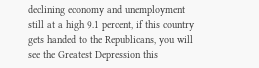declining economy and unemployment still at a high 9.1 percent, if this country gets handed to the Republicans, you will see the Greatest Depression this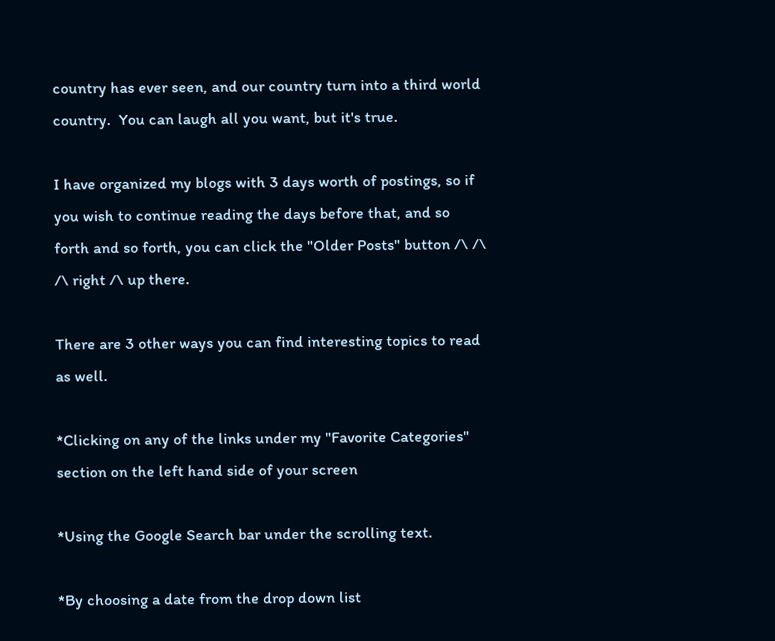country has ever seen, and our country turn into a third world country.  You can laugh all you want, but it's true.

I have organized my blogs with 3 days worth of postings, so if you wish to continue reading the days before that, and so forth and so forth, you can click the "Older Posts" button /\ /\ /\ right /\ up there.

There are 3 other ways you can find interesting topics to read as well.

*Clicking on any of the links under my "Favorite Categories" section on the left hand side of your screen

*Using the Google Search bar under the scrolling text.

*By choosing a date from the drop down list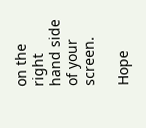on the right hand side of your screen.

Hope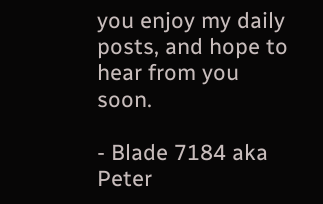you enjoy my daily posts, and hope to hear from you soon.

- Blade 7184 aka Peter